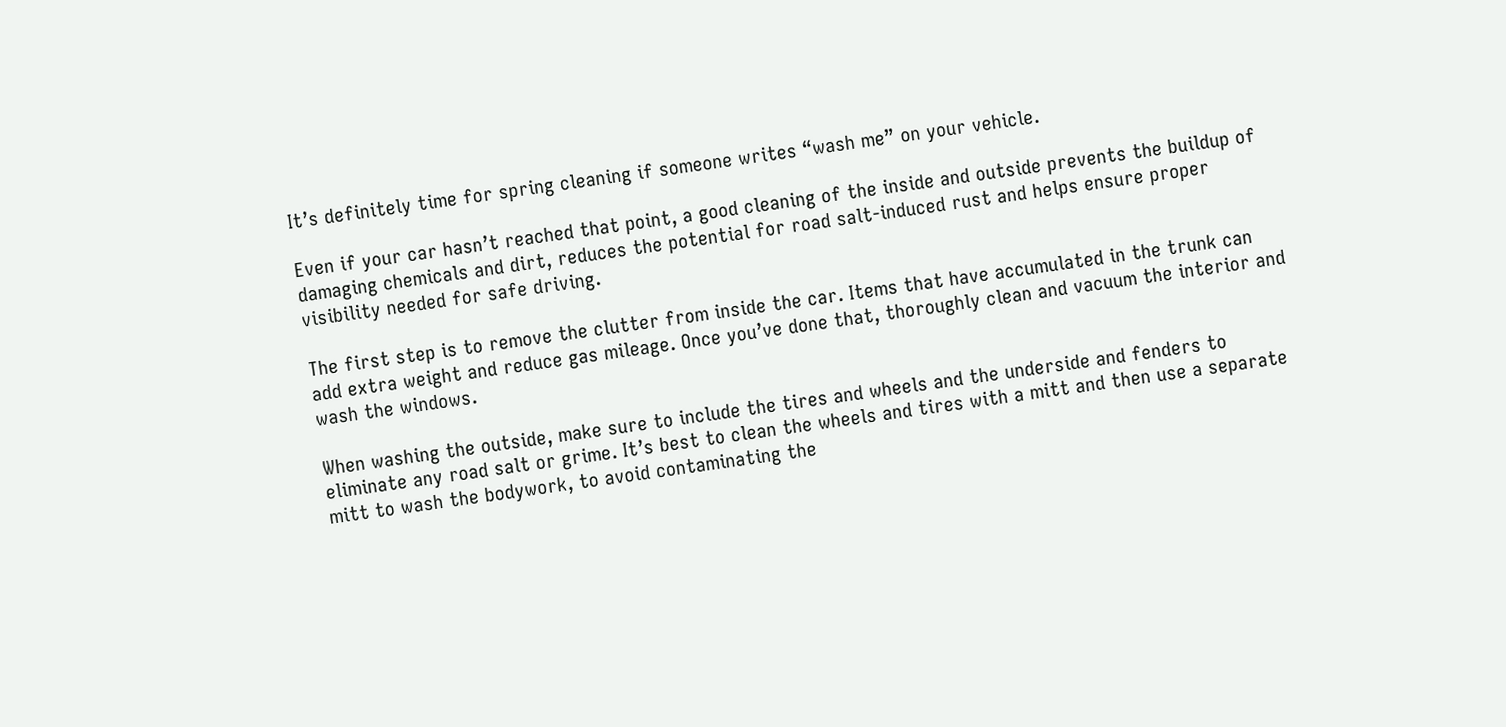It’s definitely time for spring cleaning if someone writes “wash me” on your vehicle.

Even if your car hasn’t reached that point, a good cleaning of the inside and outside prevents the buildup of damaging chemicals and dirt, reduces the potential for road salt-induced rust and helps ensure proper visibility needed for safe driving.

The first step is to remove the clutter from inside the car. Items that have accumulated in the trunk can add extra weight and reduce gas mileage. Once you’ve done that, thoroughly clean and vacuum the interior and wash the windows.

When washing the outside, make sure to include the tires and wheels and the underside and fenders to eliminate any road salt or grime. It’s best to clean the wheels and tires with a mitt and then use a separate mitt to wash the bodywork, to avoid contaminating the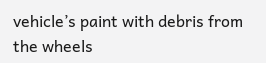vehicle’s paint with debris from the wheels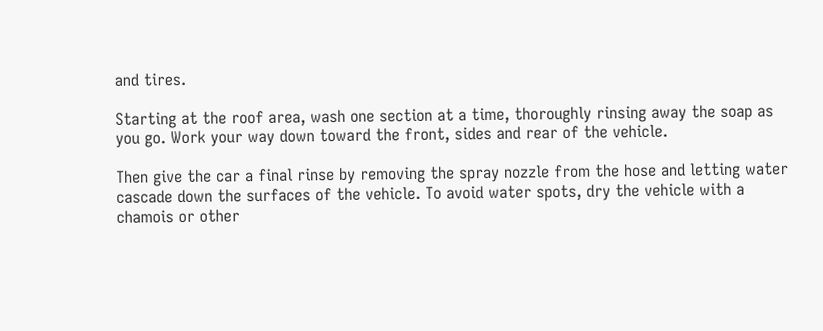and tires.

Starting at the roof area, wash one section at a time, thoroughly rinsing away the soap as you go. Work your way down toward the front, sides and rear of the vehicle.

Then give the car a final rinse by removing the spray nozzle from the hose and letting water cascade down the surfaces of the vehicle. To avoid water spots, dry the vehicle with a chamois or other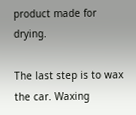product made for drying.

The last step is to wax the car. Waxing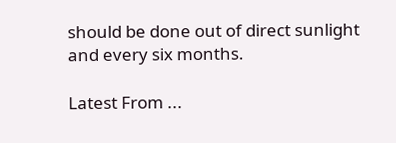should be done out of direct sunlight and every six months.

Latest From ...